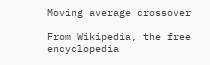Moving average crossover

From Wikipedia, the free encyclopedia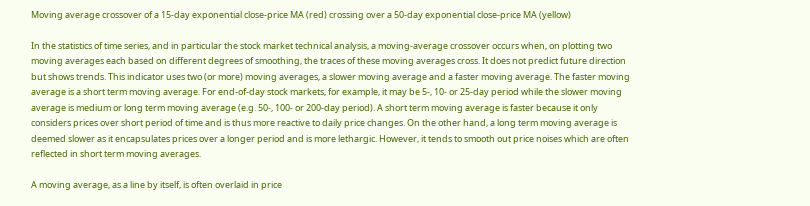Moving average crossover of a 15-day exponential close-price MA (red) crossing over a 50-day exponential close-price MA (yellow)

In the statistics of time series, and in particular the stock market technical analysis, a moving-average crossover occurs when, on plotting two moving averages each based on different degrees of smoothing, the traces of these moving averages cross. It does not predict future direction but shows trends. This indicator uses two (or more) moving averages, a slower moving average and a faster moving average. The faster moving average is a short term moving average. For end-of-day stock markets, for example, it may be 5-, 10- or 25-day period while the slower moving average is medium or long term moving average (e.g. 50-, 100- or 200-day period). A short term moving average is faster because it only considers prices over short period of time and is thus more reactive to daily price changes. On the other hand, a long term moving average is deemed slower as it encapsulates prices over a longer period and is more lethargic. However, it tends to smooth out price noises which are often reflected in short term moving averages.

A moving average, as a line by itself, is often overlaid in price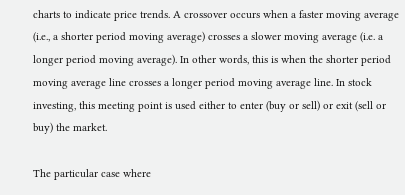charts to indicate price trends. A crossover occurs when a faster moving average (i.e., a shorter period moving average) crosses a slower moving average (i.e. a longer period moving average). In other words, this is when the shorter period moving average line crosses a longer period moving average line. In stock investing, this meeting point is used either to enter (buy or sell) or exit (sell or buy) the market.

The particular case where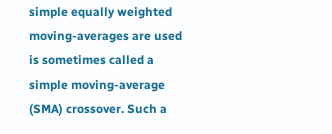simple equally weighted moving-averages are used is sometimes called a simple moving-average (SMA) crossover. Such a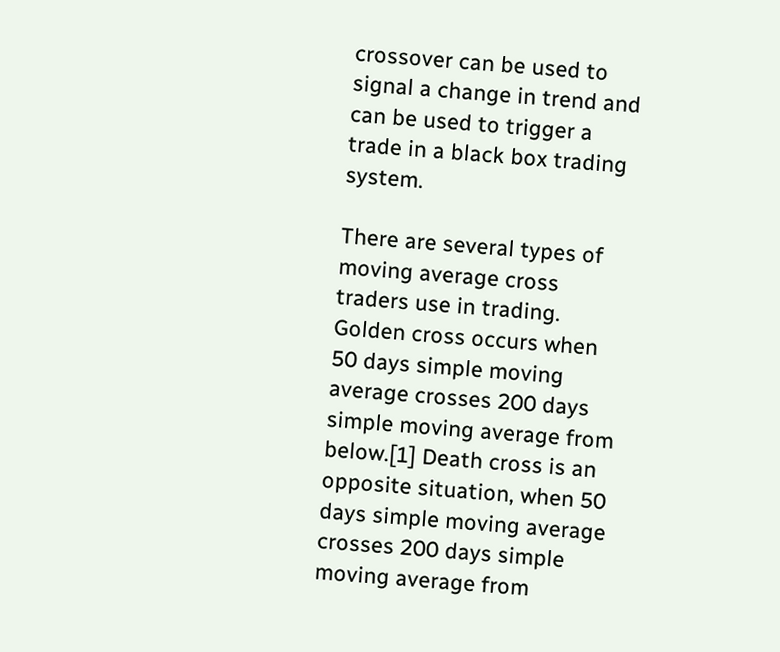crossover can be used to signal a change in trend and can be used to trigger a trade in a black box trading system.

There are several types of moving average cross traders use in trading. Golden cross occurs when 50 days simple moving average crosses 200 days simple moving average from below.[1] Death cross is an opposite situation, when 50 days simple moving average crosses 200 days simple moving average from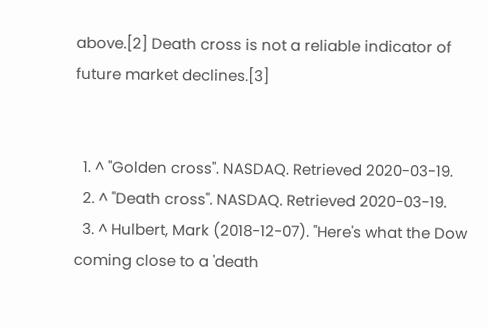above.[2] Death cross is not a reliable indicator of future market declines.[3]


  1. ^ "Golden cross". NASDAQ. Retrieved 2020-03-19.
  2. ^ "Death cross". NASDAQ. Retrieved 2020-03-19.
  3. ^ Hulbert, Mark (2018-12-07). "Here's what the Dow coming close to a 'death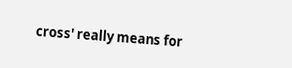cross' really means for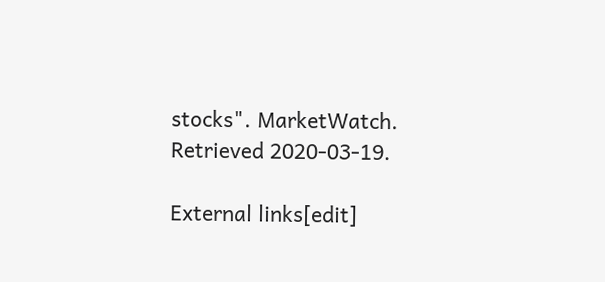stocks". MarketWatch. Retrieved 2020-03-19.

External links[edit]